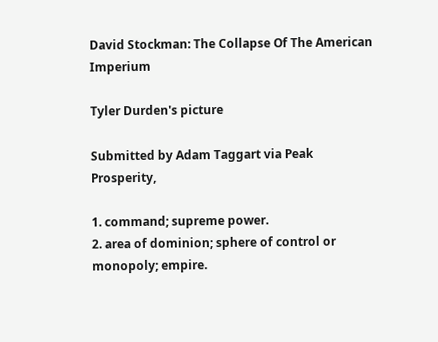David Stockman: The Collapse Of The American Imperium

Tyler Durden's picture

Submitted by Adam Taggart via Peak Prosperity,

1. command; supreme power.
2. area of dominion; sphere of control or monopoly; empire.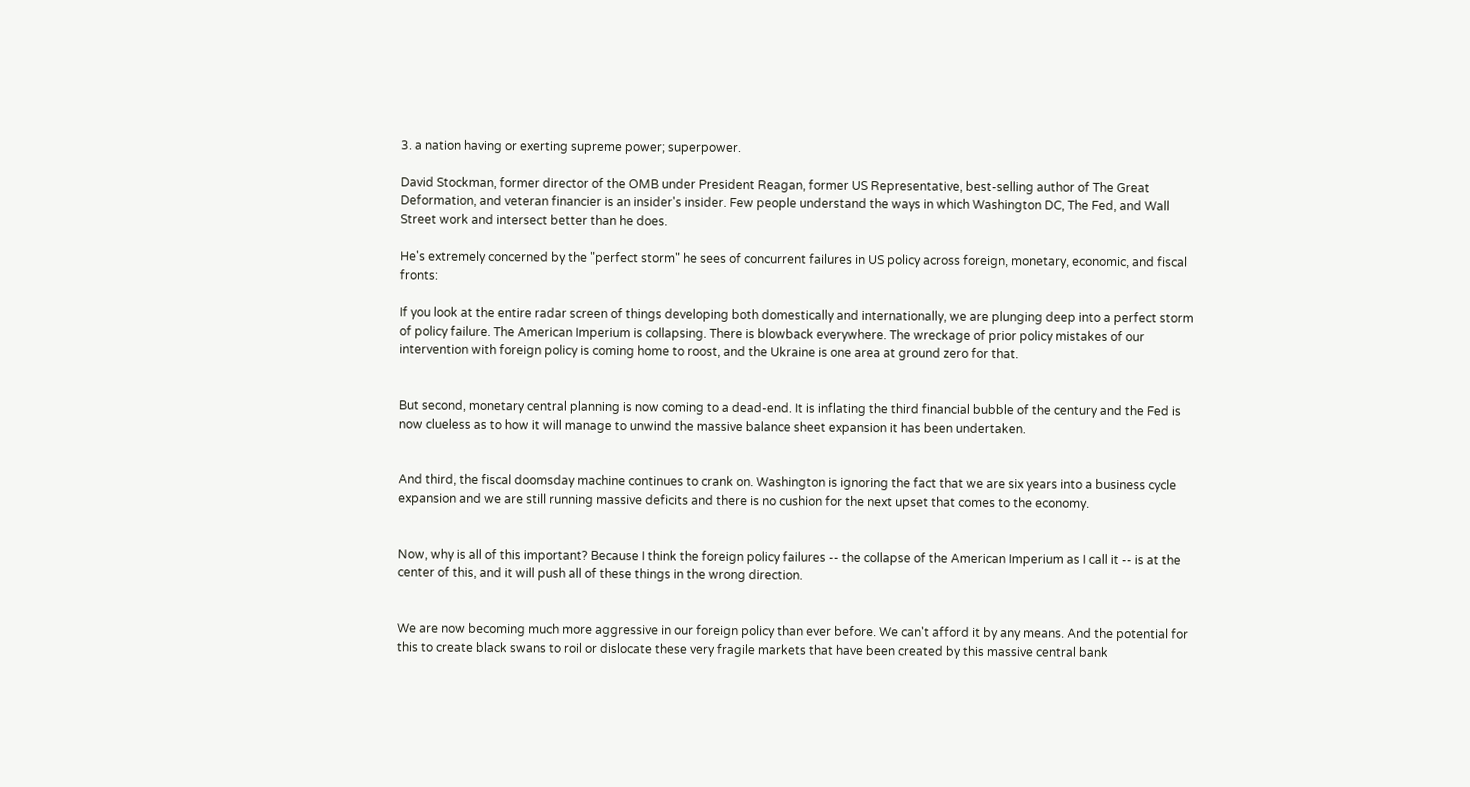3. a nation having or exerting supreme power; superpower.

David Stockman, former director of the OMB under President Reagan, former US Representative, best-selling author of The Great Deformation, and veteran financier is an insider's insider. Few people understand the ways in which Washington DC, The Fed, and Wall Street work and intersect better than he does.

He's extremely concerned by the "perfect storm" he sees of concurrent failures in US policy across foreign, monetary, economic, and fiscal fronts:

If you look at the entire radar screen of things developing both domestically and internationally, we are plunging deep into a perfect storm of policy failure. The American Imperium is collapsing. There is blowback everywhere. The wreckage of prior policy mistakes of our intervention with foreign policy is coming home to roost, and the Ukraine is one area at ground zero for that.


But second, monetary central planning is now coming to a dead-end. It is inflating the third financial bubble of the century and the Fed is now clueless as to how it will manage to unwind the massive balance sheet expansion it has been undertaken.


And third, the fiscal doomsday machine continues to crank on. Washington is ignoring the fact that we are six years into a business cycle expansion and we are still running massive deficits and there is no cushion for the next upset that comes to the economy.


Now, why is all of this important? Because I think the foreign policy failures -- the collapse of the American Imperium as I call it -- is at the center of this, and it will push all of these things in the wrong direction.


We are now becoming much more aggressive in our foreign policy than ever before. We can't afford it by any means. And the potential for this to create black swans to roil or dislocate these very fragile markets that have been created by this massive central bank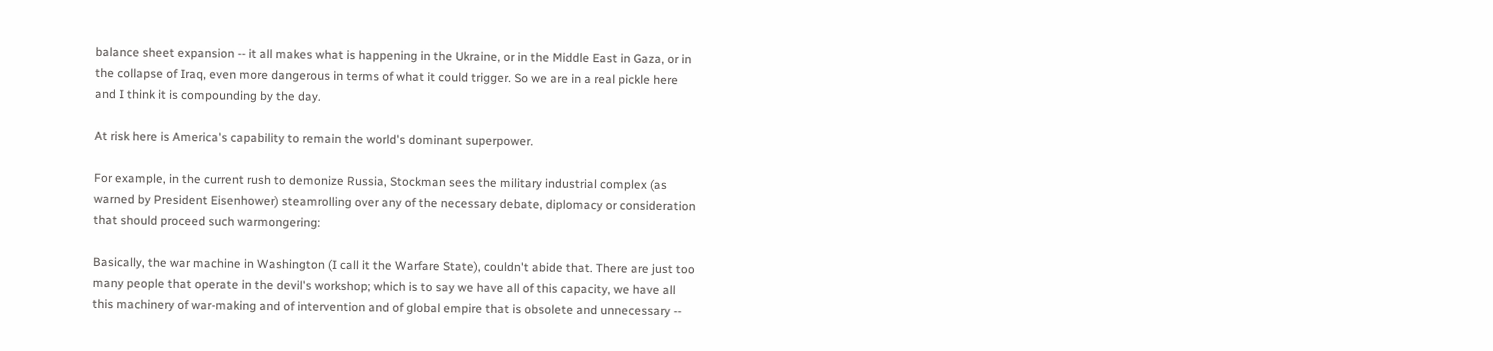balance sheet expansion -- it all makes what is happening in the Ukraine, or in the Middle East in Gaza, or in the collapse of Iraq, even more dangerous in terms of what it could trigger. So we are in a real pickle here and I think it is compounding by the day.

At risk here is America's capability to remain the world's dominant superpower.

For example, in the current rush to demonize Russia, Stockman sees the military industrial complex (as warned by President Eisenhower) steamrolling over any of the necessary debate, diplomacy or consideration that should proceed such warmongering:

Basically, the war machine in Washington (I call it the Warfare State), couldn't abide that. There are just too many people that operate in the devil's workshop; which is to say we have all of this capacity, we have all this machinery of war-making and of intervention and of global empire that is obsolete and unnecessary --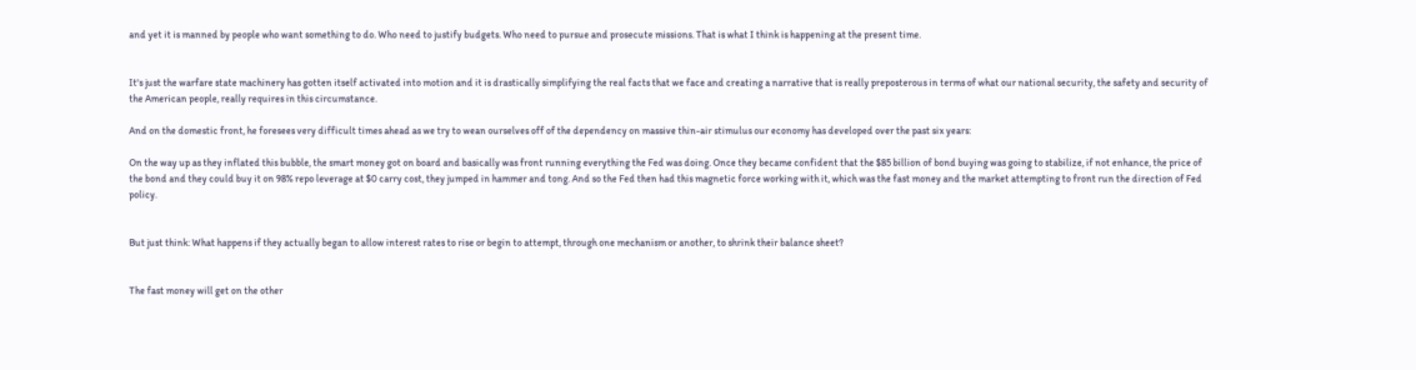and yet it is manned by people who want something to do. Who need to justify budgets. Who need to pursue and prosecute missions. That is what I think is happening at the present time.


It's just the warfare state machinery has gotten itself activated into motion and it is drastically simplifying the real facts that we face and creating a narrative that is really preposterous in terms of what our national security, the safety and security of the American people, really requires in this circumstance.

And on the domestic front, he foresees very difficult times ahead as we try to wean ourselves off of the dependency on massive thin-air stimulus our economy has developed over the past six years:

On the way up as they inflated this bubble, the smart money got on board and basically was front running everything the Fed was doing. Once they became confident that the $85 billion of bond buying was going to stabilize, if not enhance, the price of the bond and they could buy it on 98% repo leverage at $0 carry cost, they jumped in hammer and tong. And so the Fed then had this magnetic force working with it, which was the fast money and the market attempting to front run the direction of Fed policy.


But just think: What happens if they actually began to allow interest rates to rise or begin to attempt, through one mechanism or another, to shrink their balance sheet?


The fast money will get on the other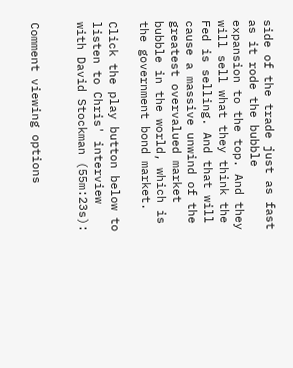side of the trade just as fast as it rode the bubble expansion to the top. And they will sell what they think the Fed is selling. And that will cause a massive unwind of the greatest overvalued market bubble in the world, which is the government bond market.

Click the play button below to listen to Chris' interview with David Stockman (55m:23s):


Comment viewing options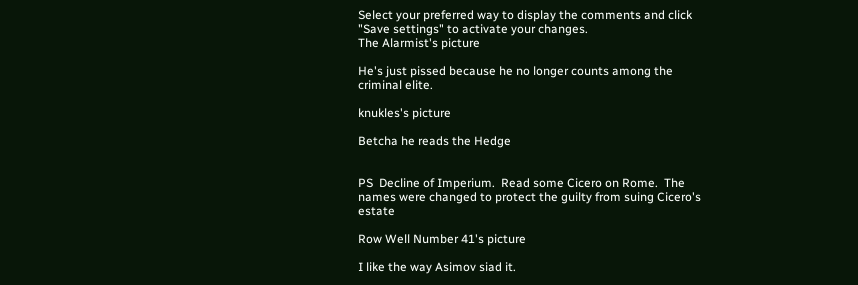Select your preferred way to display the comments and click "Save settings" to activate your changes.
The Alarmist's picture

He's just pissed because he no longer counts among the criminal elite.

knukles's picture

Betcha he reads the Hedge


PS  Decline of Imperium.  Read some Cicero on Rome.  The names were changed to protect the guilty from suing Cicero's estate

Row Well Number 41's picture

I like the way Asimov siad it.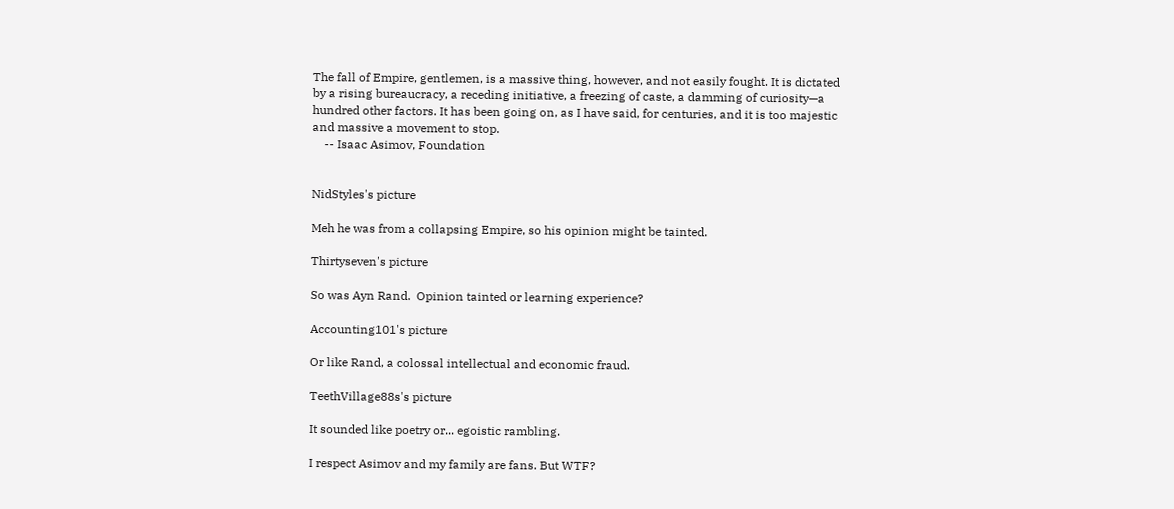The fall of Empire, gentlemen, is a massive thing, however, and not easily fought. It is dictated by a rising bureaucracy, a receding initiative, a freezing of caste, a damming of curiosity—a hundred other factors. It has been going on, as I have said, for centuries, and it is too majestic and massive a movement to stop.
    -- Isaac Asimov, Foundation


NidStyles's picture

Meh he was from a collapsing Empire, so his opinion might be tainted.

Thirtyseven's picture

So was Ayn Rand.  Opinion tainted or learning experience?

Accounting101's picture

Or like Rand, a colossal intellectual and economic fraud.

TeethVillage88s's picture

It sounded like poetry or... egoistic rambling.

I respect Asimov and my family are fans. But WTF?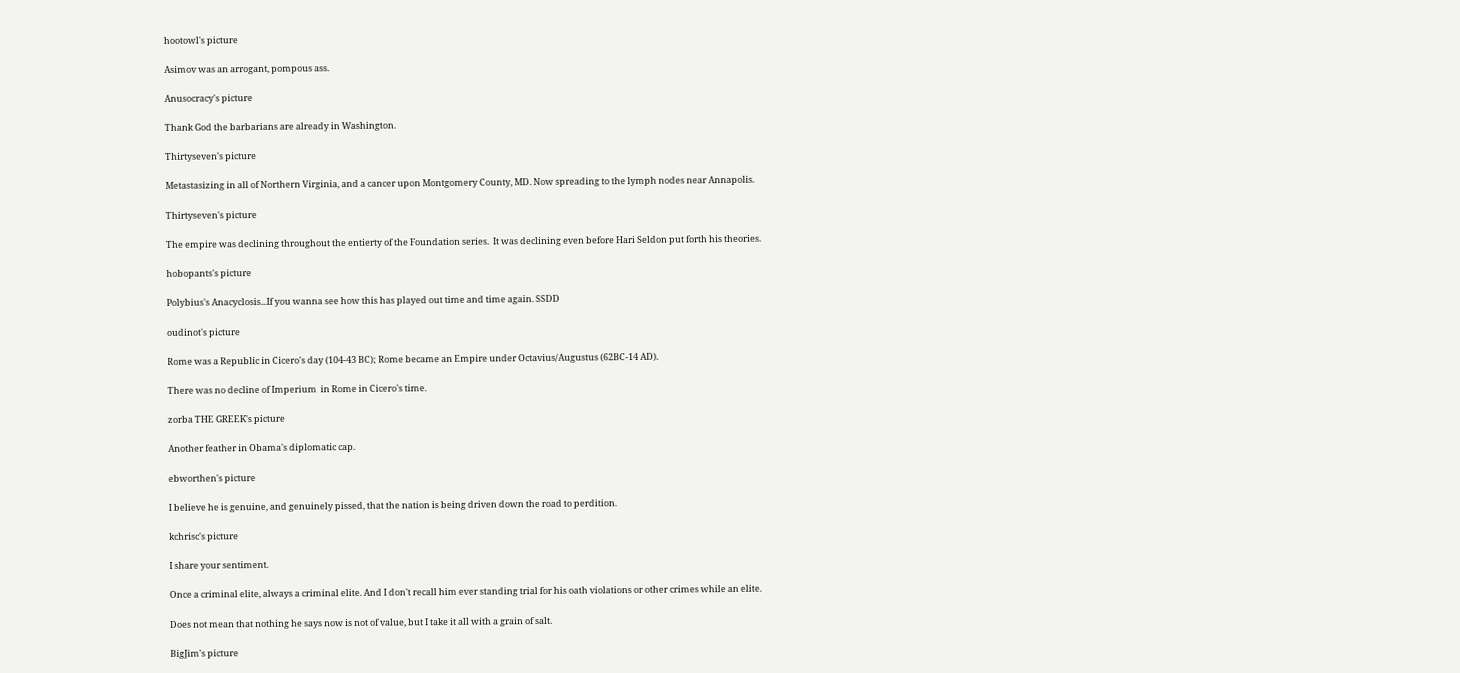hootowl's picture

Asimov was an arrogant, pompous ass.

Anusocracy's picture

Thank God the barbarians are already in Washington.

Thirtyseven's picture

Metastasizing in all of Northern Virginia, and a cancer upon Montgomery County, MD. Now spreading to the lymph nodes near Annapolis.

Thirtyseven's picture

The empire was declining throughout the entierty of the Foundation series.  It was declining even before Hari Seldon put forth his theories.

hobopants's picture

Polybius's Anacyclosis...If you wanna see how this has played out time and time again. SSDD

oudinot's picture

Rome was a Republic in Cicero's day (104-43 BC); Rome became an Empire under Octavius/Augustus (62BC-14 AD).

There was no decline of Imperium  in Rome in Cicero's time.

zorba THE GREEK's picture

Another feather in Obama's diplomatic cap.

ebworthen's picture

I believe he is genuine, and genuinely pissed, that the nation is being driven down the road to perdition.

kchrisc's picture

I share your sentiment.

Once a criminal elite, always a criminal elite. And I don't recall him ever standing trial for his oath violations or other crimes while an elite.

Does not mean that nothing he says now is not of value, but I take it all with a grain of salt.

BigJim's picture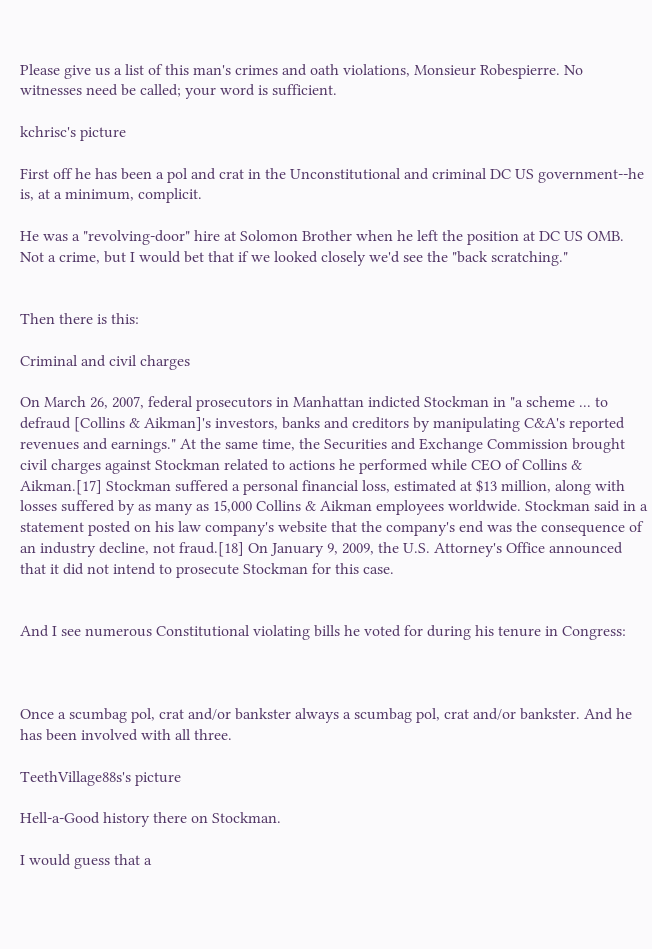Please give us a list of this man's crimes and oath violations, Monsieur Robespierre. No witnesses need be called; your word is sufficient.

kchrisc's picture

First off he has been a pol and crat in the Unconstitutional and criminal DC US government--he is, at a minimum, complicit.

He was a "revolving-door" hire at Solomon Brother when he left the position at DC US OMB. Not a crime, but I would bet that if we looked closely we'd see the "back scratching."


Then there is this:

Criminal and civil charges

On March 26, 2007, federal prosecutors in Manhattan indicted Stockman in "a scheme ... to defraud [Collins & Aikman]'s investors, banks and creditors by manipulating C&A's reported revenues and earnings." At the same time, the Securities and Exchange Commission brought civil charges against Stockman related to actions he performed while CEO of Collins & Aikman.[17] Stockman suffered a personal financial loss, estimated at $13 million, along with losses suffered by as many as 15,000 Collins & Aikman employees worldwide. Stockman said in a statement posted on his law company's website that the company's end was the consequence of an industry decline, not fraud.[18] On January 9, 2009, the U.S. Attorney's Office announced that it did not intend to prosecute Stockman for this case.


And I see numerous Constitutional violating bills he voted for during his tenure in Congress:



Once a scumbag pol, crat and/or bankster always a scumbag pol, crat and/or bankster. And he has been involved with all three.

TeethVillage88s's picture

Hell-a-Good history there on Stockman.

I would guess that a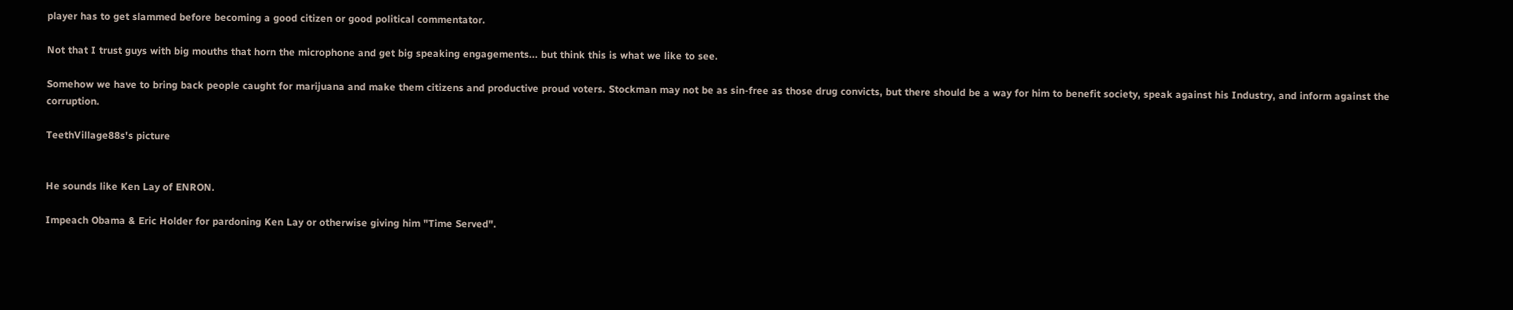player has to get slammed before becoming a good citizen or good political commentator.

Not that I trust guys with big mouths that horn the microphone and get big speaking engagements... but think this is what we like to see.

Somehow we have to bring back people caught for marijuana and make them citizens and productive proud voters. Stockman may not be as sin-free as those drug convicts, but there should be a way for him to benefit society, speak against his Industry, and inform against the corruption.

TeethVillage88s's picture


He sounds like Ken Lay of ENRON.

Impeach Obama & Eric Holder for pardoning Ken Lay or otherwise giving him "Time Served".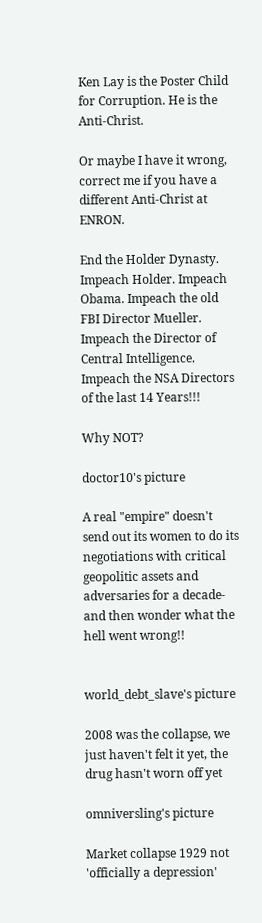Ken Lay is the Poster Child for Corruption. He is the Anti-Christ.

Or maybe I have it wrong, correct me if you have a different Anti-Christ at ENRON.

End the Holder Dynasty. Impeach Holder. Impeach Obama. Impeach the old FBI Director Mueller. Impeach the Director of Central Intelligence. Impeach the NSA Directors of the last 14 Years!!!

Why NOT?

doctor10's picture

A real "empire" doesn't send out its women to do its negotiations with critical geopolitic assets and adversaries for a decade-and then wonder what the hell went wrong!!


world_debt_slave's picture

2008 was the collapse, we just haven't felt it yet, the drug hasn't worn off yet

omniversling's picture

Market collapse 1929 not 'officially a depression'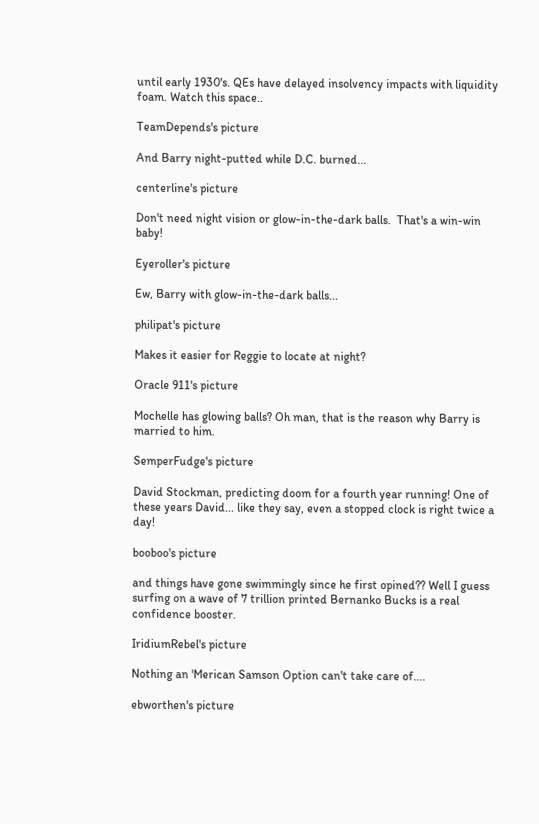until early 1930's. QEs have delayed insolvency impacts with liquidity foam. Watch this space..

TeamDepends's picture

And Barry night-putted while D.C. burned...

centerline's picture

Don't need night vision or glow-in-the-dark balls.  That's a win-win baby!

Eyeroller's picture

Ew, Barry with glow-in-the-dark balls...

philipat's picture

Makes it easier for Reggie to locate at night?

Oracle 911's picture

Mochelle has glowing balls? Oh man, that is the reason why Barry is married to him.

SemperFudge's picture

David Stockman, predicting doom for a fourth year running! One of these years David... like they say, even a stopped clock is right twice a day!

booboo's picture

and things have gone swimmingly since he first opined?? Well I guess surfing on a wave of 7 trillion printed Bernanko Bucks is a real confidence booster.

IridiumRebel's picture

Nothing an 'Merican Samson Option can't take care of....

ebworthen's picture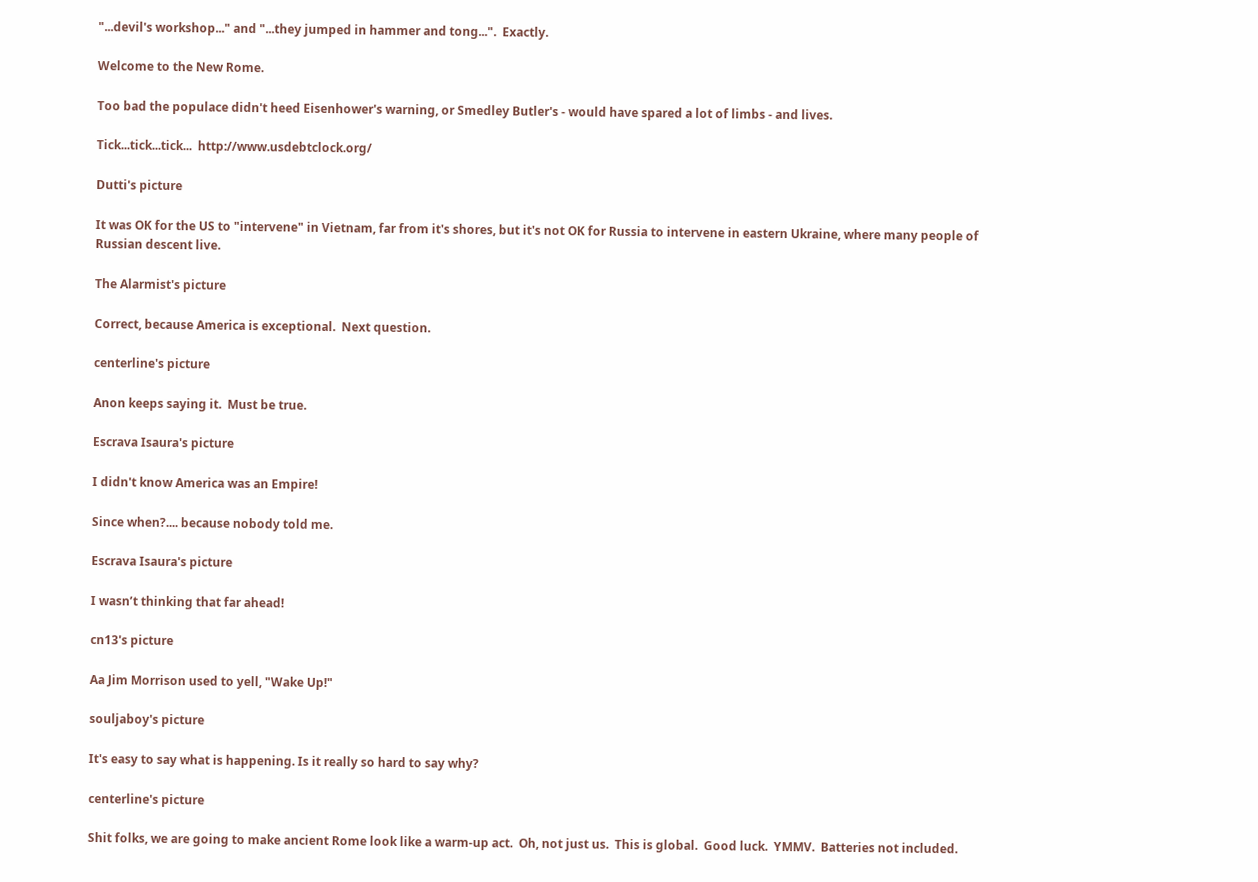"...devil's workshop..." and "...they jumped in hammer and tong...".  Exactly.

Welcome to the New Rome.

Too bad the populace didn't heed Eisenhower's warning, or Smedley Butler's - would have spared a lot of limbs - and lives.

Tick...tick...tick...  http://www.usdebtclock.org/

Dutti's picture

It was OK for the US to "intervene" in Vietnam, far from it's shores, but it's not OK for Russia to intervene in eastern Ukraine, where many people of Russian descent live.

The Alarmist's picture

Correct, because America is exceptional.  Next question.

centerline's picture

Anon keeps saying it.  Must be true.

Escrava Isaura's picture

I didn't know America was an Empire!

Since when?.... because nobody told me.

Escrava Isaura's picture

I wasn’t thinking that far ahead!

cn13's picture

Aa Jim Morrison used to yell, "Wake Up!"

souljaboy's picture

It's easy to say what is happening. Is it really so hard to say why?

centerline's picture

Shit folks, we are going to make ancient Rome look like a warm-up act.  Oh, not just us.  This is global.  Good luck.  YMMV.  Batteries not included.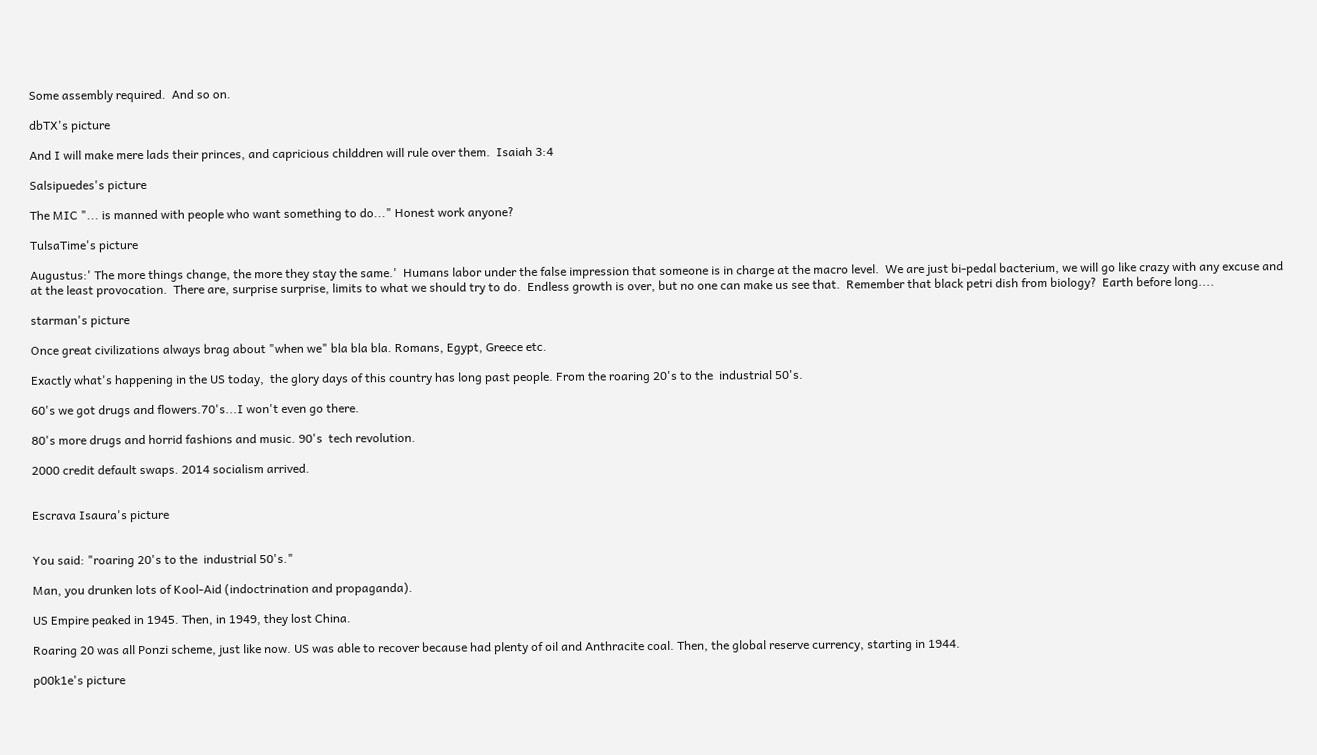Some assembly required.  And so on.

dbTX's picture

And I will make mere lads their princes, and capricious childdren will rule over them.  Isaiah 3:4

Salsipuedes's picture

The MIC "... is manned with people who want something to do..." Honest work anyone?

TulsaTime's picture

Augustus:' The more things change, the more they stay the same.'  Humans labor under the false impression that someone is in charge at the macro level.  We are just bi-pedal bacterium, we will go like crazy with any excuse and at the least provocation.  There are, surprise surprise, limits to what we should try to do.  Endless growth is over, but no one can make us see that.  Remember that black petri dish from biology?  Earth before long....

starman's picture

Once great civilizations always brag about "when we" bla bla bla. Romans, Egypt, Greece etc.

Exactly what's happening in the US today,  the glory days of this country has long past people. From the roaring 20's to the  industrial 50's.

60's we got drugs and flowers.70's...I won't even go there.

80's more drugs and horrid fashions and music. 90's  tech revolution.

2000 credit default swaps. 2014 socialism arrived.


Escrava Isaura's picture


You said: "roaring 20's to the  industrial 50's."

Man, you drunken lots of Kool-Aid (indoctrination and propaganda).

US Empire peaked in 1945. Then, in 1949, they lost China.

Roaring 20 was all Ponzi scheme, just like now. US was able to recover because had plenty of oil and Anthracite coal. Then, the global reserve currency, starting in 1944.

p00k1e's picture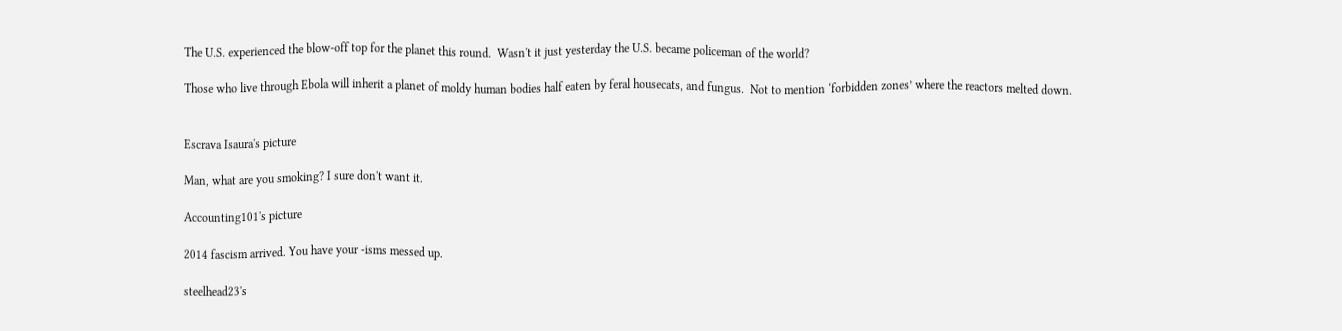The U.S. experienced the blow-off top for the planet this round.  Wasn't it just yesterday the U.S. became policeman of the world?

Those who live through Ebola will inherit a planet of moldy human bodies half eaten by feral housecats, and fungus.  Not to mention ‘forbidden zones’ where the reactors melted down.


Escrava Isaura's picture

Man, what are you smoking? I sure don't want it.

Accounting101's picture

2014 fascism arrived. You have your -isms messed up.

steelhead23's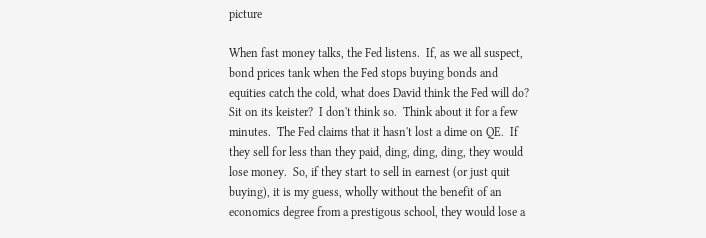picture

When fast money talks, the Fed listens.  If, as we all suspect, bond prices tank when the Fed stops buying bonds and equities catch the cold, what does David think the Fed will do?  Sit on its keister?  I don't think so.  Think about it for a few minutes.  The Fed claims that it hasn't lost a dime on QE.  If they sell for less than they paid, ding, ding, ding, they would lose money.  So, if they start to sell in earnest (or just quit buying), it is my guess, wholly without the benefit of an economics degree from a prestigous school, they would lose a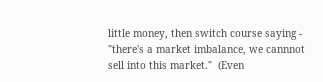little money, then switch course saying - "there's a market imbalance, we cannnot sell into this market."  (Even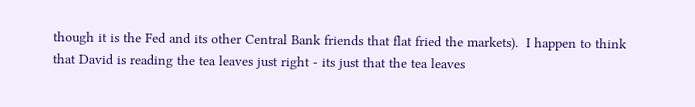though it is the Fed and its other Central Bank friends that flat fried the markets).  I happen to think that David is reading the tea leaves just right - its just that the tea leaves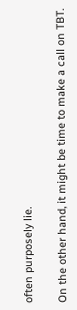often purposely lie.

On the other hand, it might be time to make a call on TBT.